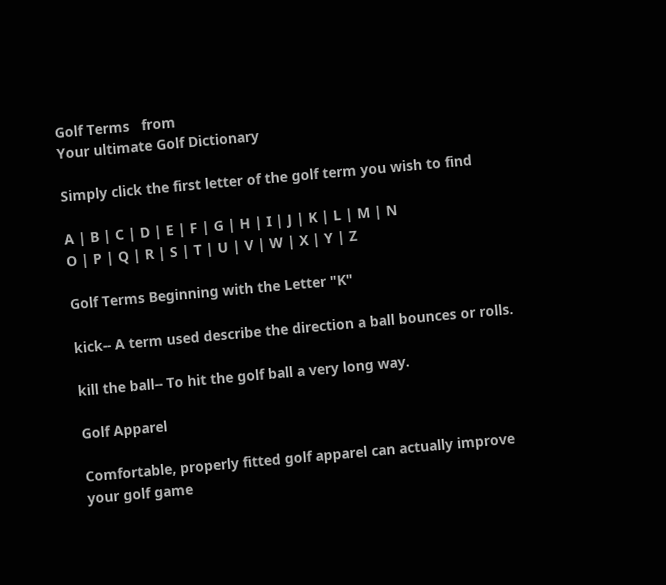Golf Terms   from
Your ultimate Golf Dictionary

Simply click the first letter of the golf term you wish to find

A | B | C | D | E | F | G | H | I | J | K | L | M | N
O | P | Q | R | S | T | U | V | W | X | Y | Z

Golf Terms Beginning with the Letter "K"

kick-- A term used describe the direction a ball bounces or rolls.

kill the ball-- To hit the golf ball a very long way.

Golf Apparel

Comfortable, properly fitted golf apparel can actually improve your golf game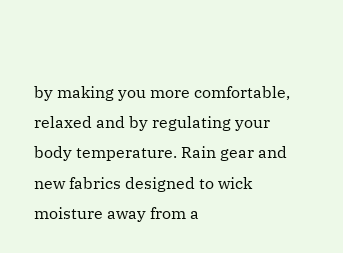by making you more comfortable, relaxed and by regulating your body temperature. Rain gear and new fabrics designed to wick moisture away from a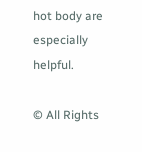hot body are especially helpful.

© All Rights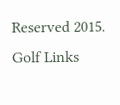Reserved 2015.   Golf Links